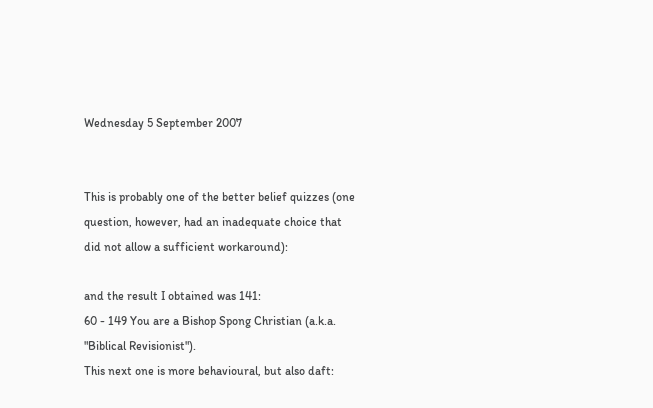Wednesday 5 September 2007


This is probably one of the better belief quizzes (one question, however, had an inadequate choice that did not allow a sufficient workaround):

and the result I obtained was 141:
60 - 149 You are a Bishop Spong Christian (a.k.a. "Biblical Revisionist").
This next one is more behavioural, but also daft: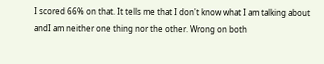I scored 66% on that. It tells me that I don't know what I am talking about andI am neither one thing nor the other. Wrong on both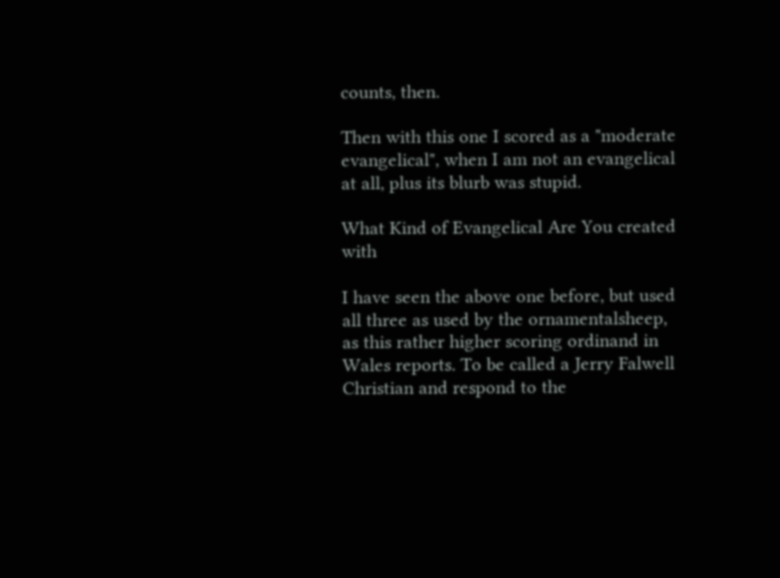counts, then.

Then with this one I scored as a "moderate evangelical", when I am not an evangelical at all, plus its blurb was stupid.

What Kind of Evangelical Are You created with

I have seen the above one before, but used all three as used by the ornamentalsheep, as this rather higher scoring ordinand in Wales reports. To be called a Jerry Falwell Christian and respond to the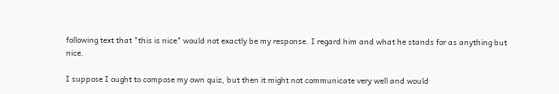following text that "this is nice" would not exactly be my response. I regard him and what he stands for as anything but nice.

I suppose I ought to compose my own quiz, but then it might not communicate very well and would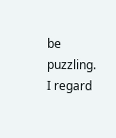be puzzling. I regard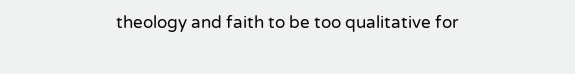theology and faith to be too qualitative for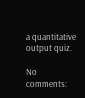a quantitative output quiz.

No comments: